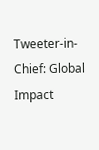Tweeter-in-Chief: Global Impact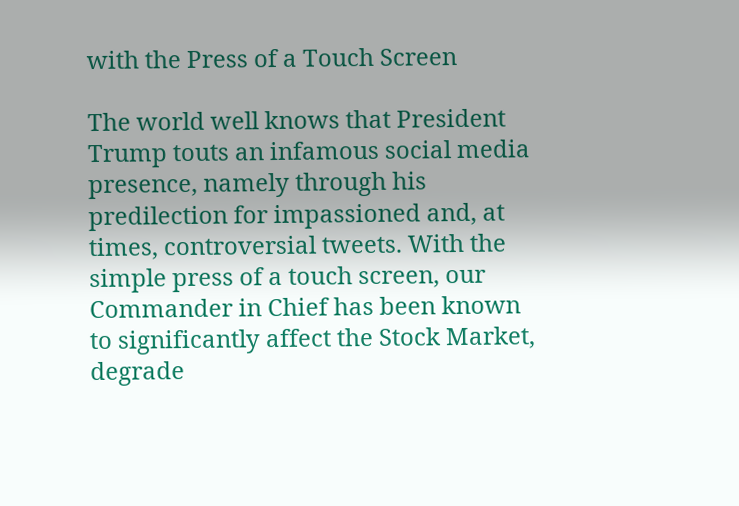with the Press of a Touch Screen

The world well knows that President Trump touts an infamous social media presence, namely through his predilection for impassioned and, at times, controversial tweets. With the simple press of a touch screen, our Commander in Chief has been known to significantly affect the Stock Market, degrade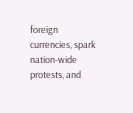foreign currencies, spark nation-wide protests, and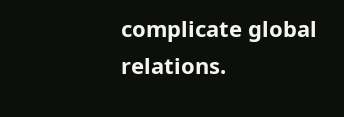complicate global relations.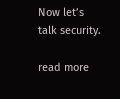Now let’s talk security.

read more